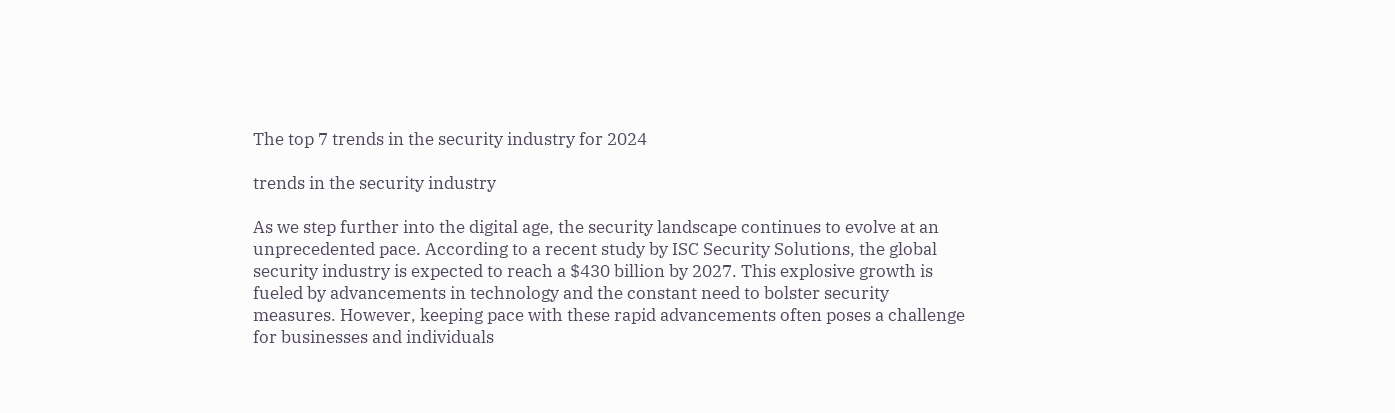The top 7 trends in the security industry for 2024

trends in the security industry

As we step further into the digital age, the security landscape continues to evolve at an unprecedented pace. According to a recent study by ISC Security Solutions, the global security industry is expected to reach a $430 billion by 2027. This explosive growth is fueled by advancements in technology and the constant need to bolster security measures. However, keeping pace with these rapid advancements often poses a challenge for businesses and individuals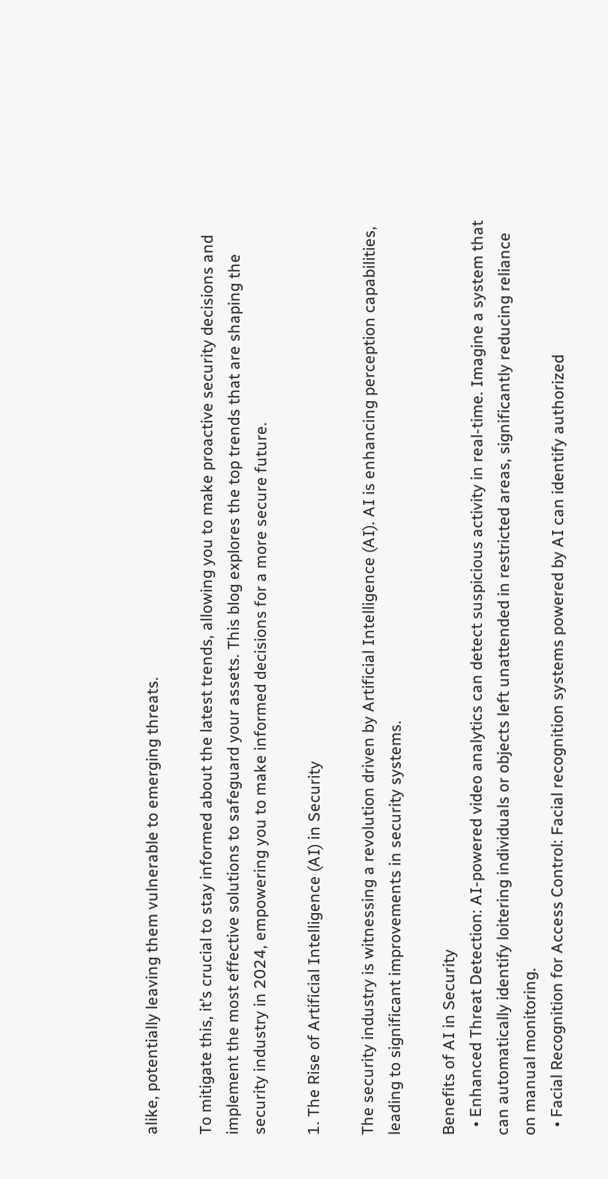alike, potentially leaving them vulnerable to emerging threats.

To mitigate this, it’s crucial to stay informed about the latest trends, allowing you to make proactive security decisions and implement the most effective solutions to safeguard your assets. This blog explores the top trends that are shaping the security industry in 2024, empowering you to make informed decisions for a more secure future.

1. The Rise of Artificial Intelligence (AI) in Security

The security industry is witnessing a revolution driven by Artificial Intelligence (AI). AI is enhancing perception capabilities, leading to significant improvements in security systems.

Benefits of AI in Security
  • Enhanced Threat Detection: AI-powered video analytics can detect suspicious activity in real-time. Imagine a system that can automatically identify loitering individuals or objects left unattended in restricted areas, significantly reducing reliance on manual monitoring.
  • Facial Recognition for Access Control: Facial recognition systems powered by AI can identify authorized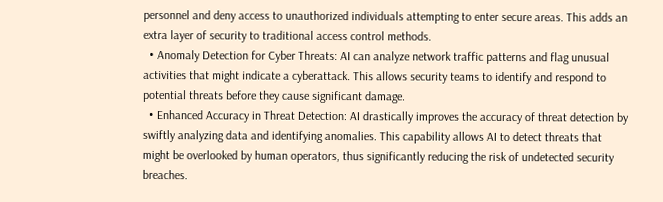personnel and deny access to unauthorized individuals attempting to enter secure areas. This adds an extra layer of security to traditional access control methods.
  • Anomaly Detection for Cyber Threats: AI can analyze network traffic patterns and flag unusual activities that might indicate a cyberattack. This allows security teams to identify and respond to potential threats before they cause significant damage.
  • Enhanced Accuracy in Threat Detection: AI drastically improves the accuracy of threat detection by swiftly analyzing data and identifying anomalies. This capability allows AI to detect threats that might be overlooked by human operators, thus significantly reducing the risk of undetected security breaches.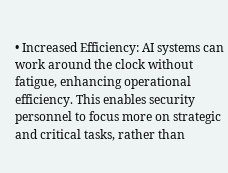• Increased Efficiency: AI systems can work around the clock without fatigue, enhancing operational efficiency. This enables security personnel to focus more on strategic and critical tasks, rather than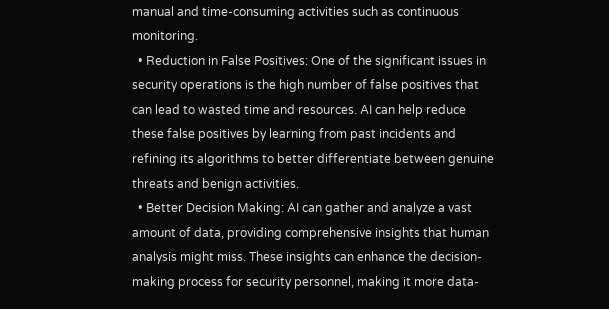manual and time-consuming activities such as continuous monitoring.
  • Reduction in False Positives: One of the significant issues in security operations is the high number of false positives that can lead to wasted time and resources. AI can help reduce these false positives by learning from past incidents and refining its algorithms to better differentiate between genuine threats and benign activities.
  • Better Decision Making: AI can gather and analyze a vast amount of data, providing comprehensive insights that human analysis might miss. These insights can enhance the decision-making process for security personnel, making it more data-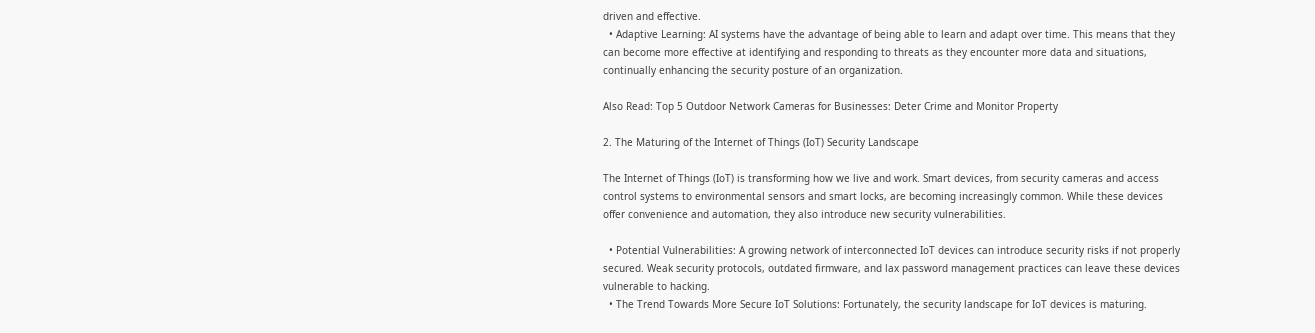driven and effective.
  • Adaptive Learning: AI systems have the advantage of being able to learn and adapt over time. This means that they can become more effective at identifying and responding to threats as they encounter more data and situations, continually enhancing the security posture of an organization.

Also Read: Top 5 Outdoor Network Cameras for Businesses: Deter Crime and Monitor Property

2. The Maturing of the Internet of Things (IoT) Security Landscape

The Internet of Things (IoT) is transforming how we live and work. Smart devices, from security cameras and access control systems to environmental sensors and smart locks, are becoming increasingly common. While these devices offer convenience and automation, they also introduce new security vulnerabilities.

  • Potential Vulnerabilities: A growing network of interconnected IoT devices can introduce security risks if not properly secured. Weak security protocols, outdated firmware, and lax password management practices can leave these devices vulnerable to hacking.
  • The Trend Towards More Secure IoT Solutions: Fortunately, the security landscape for IoT devices is maturing.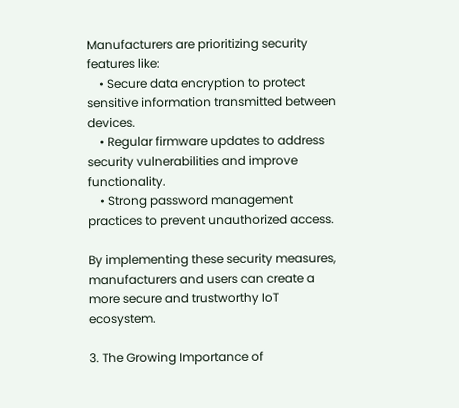Manufacturers are prioritizing security features like:
    • Secure data encryption to protect sensitive information transmitted between devices.
    • Regular firmware updates to address security vulnerabilities and improve functionality.
    • Strong password management practices to prevent unauthorized access.

By implementing these security measures, manufacturers and users can create a more secure and trustworthy IoT ecosystem.

3. The Growing Importance of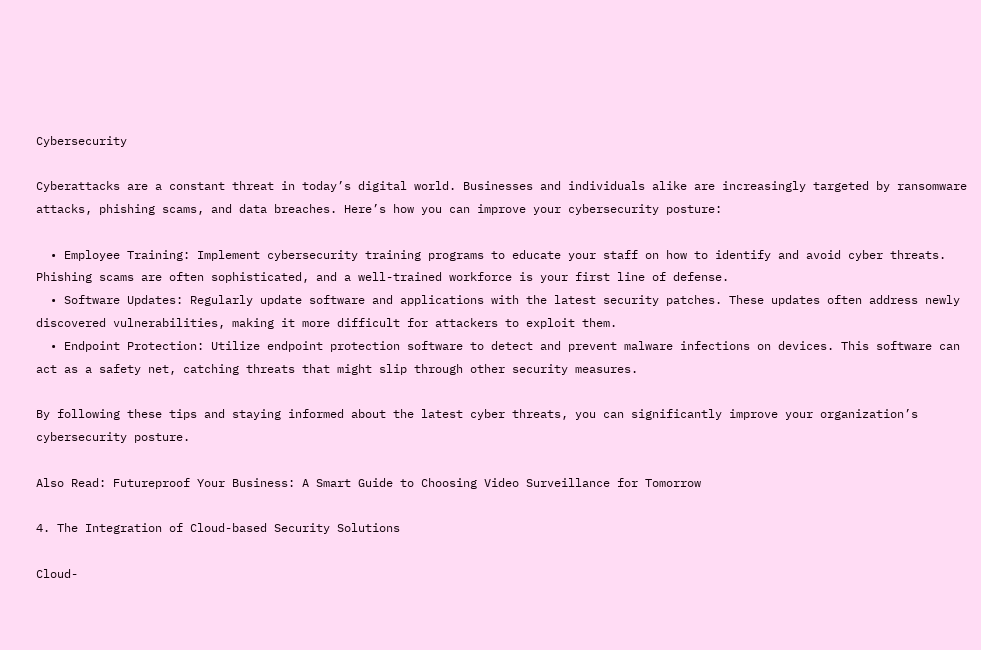Cybersecurity

Cyberattacks are a constant threat in today’s digital world. Businesses and individuals alike are increasingly targeted by ransomware attacks, phishing scams, and data breaches. Here’s how you can improve your cybersecurity posture:

  • Employee Training: Implement cybersecurity training programs to educate your staff on how to identify and avoid cyber threats. Phishing scams are often sophisticated, and a well-trained workforce is your first line of defense.
  • Software Updates: Regularly update software and applications with the latest security patches. These updates often address newly discovered vulnerabilities, making it more difficult for attackers to exploit them.
  • Endpoint Protection: Utilize endpoint protection software to detect and prevent malware infections on devices. This software can act as a safety net, catching threats that might slip through other security measures.

By following these tips and staying informed about the latest cyber threats, you can significantly improve your organization’s cybersecurity posture.

Also Read: Futureproof Your Business: A Smart Guide to Choosing Video Surveillance for Tomorrow

4. The Integration of Cloud-based Security Solutions

Cloud-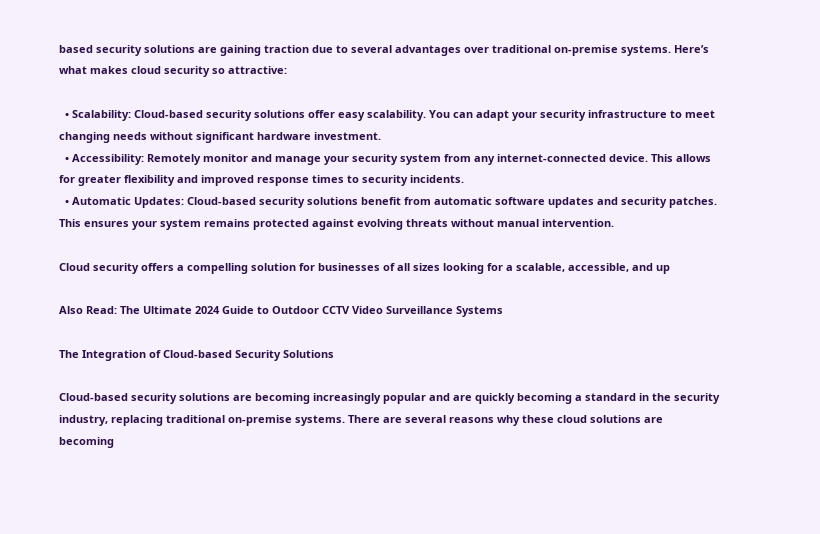based security solutions are gaining traction due to several advantages over traditional on-premise systems. Here’s what makes cloud security so attractive:

  • Scalability: Cloud-based security solutions offer easy scalability. You can adapt your security infrastructure to meet changing needs without significant hardware investment.
  • Accessibility: Remotely monitor and manage your security system from any internet-connected device. This allows for greater flexibility and improved response times to security incidents.
  • Automatic Updates: Cloud-based security solutions benefit from automatic software updates and security patches. This ensures your system remains protected against evolving threats without manual intervention.

Cloud security offers a compelling solution for businesses of all sizes looking for a scalable, accessible, and up

Also Read: The Ultimate 2024 Guide to Outdoor CCTV Video Surveillance Systems

The Integration of Cloud-based Security Solutions

Cloud-based security solutions are becoming increasingly popular and are quickly becoming a standard in the security industry, replacing traditional on-premise systems. There are several reasons why these cloud solutions are becoming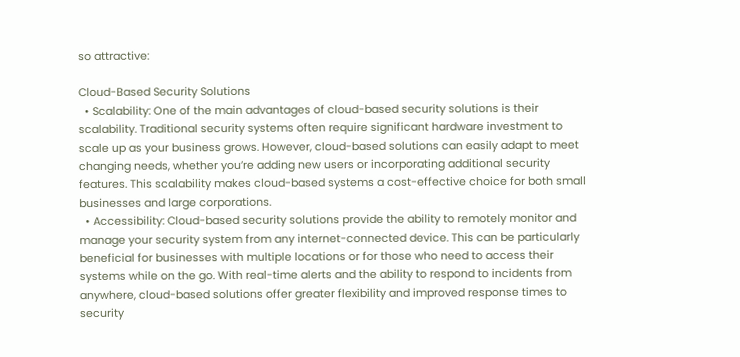so attractive:

Cloud-Based Security Solutions
  • Scalability: One of the main advantages of cloud-based security solutions is their scalability. Traditional security systems often require significant hardware investment to scale up as your business grows. However, cloud-based solutions can easily adapt to meet changing needs, whether you’re adding new users or incorporating additional security features. This scalability makes cloud-based systems a cost-effective choice for both small businesses and large corporations.
  • Accessibility: Cloud-based security solutions provide the ability to remotely monitor and manage your security system from any internet-connected device. This can be particularly beneficial for businesses with multiple locations or for those who need to access their systems while on the go. With real-time alerts and the ability to respond to incidents from anywhere, cloud-based solutions offer greater flexibility and improved response times to security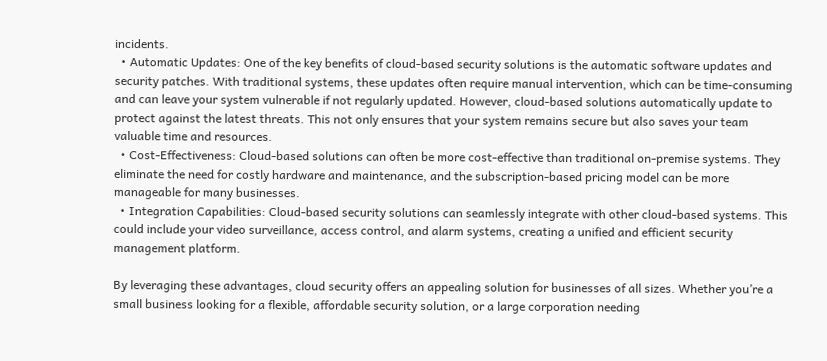incidents.
  • Automatic Updates: One of the key benefits of cloud-based security solutions is the automatic software updates and security patches. With traditional systems, these updates often require manual intervention, which can be time-consuming and can leave your system vulnerable if not regularly updated. However, cloud-based solutions automatically update to protect against the latest threats. This not only ensures that your system remains secure but also saves your team valuable time and resources.
  • Cost-Effectiveness: Cloud-based solutions can often be more cost-effective than traditional on-premise systems. They eliminate the need for costly hardware and maintenance, and the subscription-based pricing model can be more manageable for many businesses.
  • Integration Capabilities: Cloud-based security solutions can seamlessly integrate with other cloud-based systems. This could include your video surveillance, access control, and alarm systems, creating a unified and efficient security management platform.

By leveraging these advantages, cloud security offers an appealing solution for businesses of all sizes. Whether you’re a small business looking for a flexible, affordable security solution, or a large corporation needing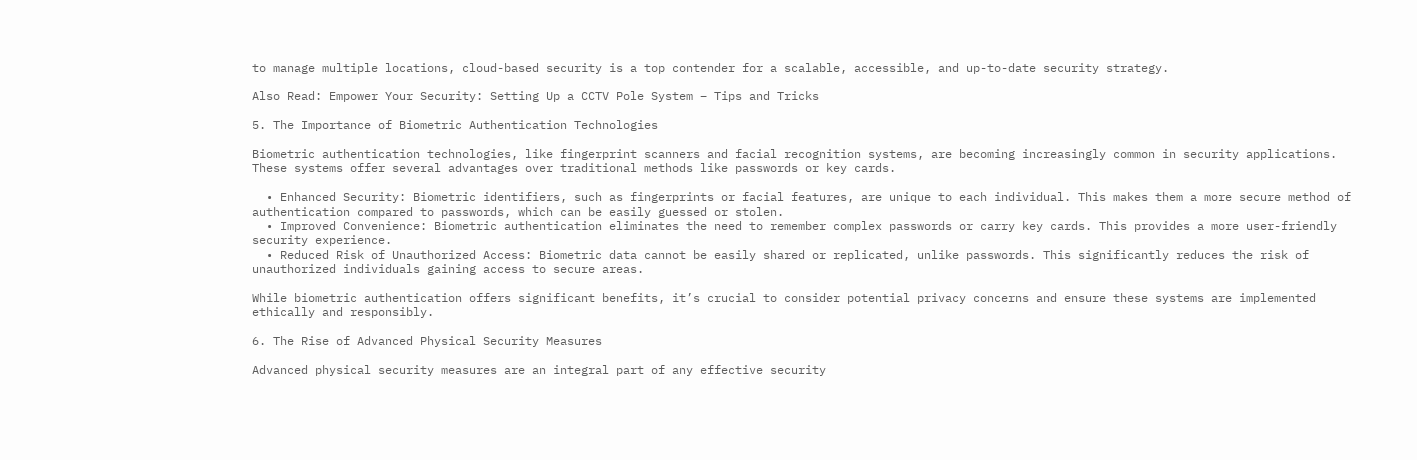to manage multiple locations, cloud-based security is a top contender for a scalable, accessible, and up-to-date security strategy.

Also Read: Empower Your Security: Setting Up a CCTV Pole System – Tips and Tricks

5. The Importance of Biometric Authentication Technologies

Biometric authentication technologies, like fingerprint scanners and facial recognition systems, are becoming increasingly common in security applications. These systems offer several advantages over traditional methods like passwords or key cards.

  • Enhanced Security: Biometric identifiers, such as fingerprints or facial features, are unique to each individual. This makes them a more secure method of authentication compared to passwords, which can be easily guessed or stolen.
  • Improved Convenience: Biometric authentication eliminates the need to remember complex passwords or carry key cards. This provides a more user-friendly security experience.
  • Reduced Risk of Unauthorized Access: Biometric data cannot be easily shared or replicated, unlike passwords. This significantly reduces the risk of unauthorized individuals gaining access to secure areas.

While biometric authentication offers significant benefits, it’s crucial to consider potential privacy concerns and ensure these systems are implemented ethically and responsibly.

6. The Rise of Advanced Physical Security Measures

Advanced physical security measures are an integral part of any effective security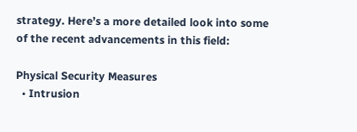strategy. Here’s a more detailed look into some of the recent advancements in this field:

Physical Security Measures
  • Intrusion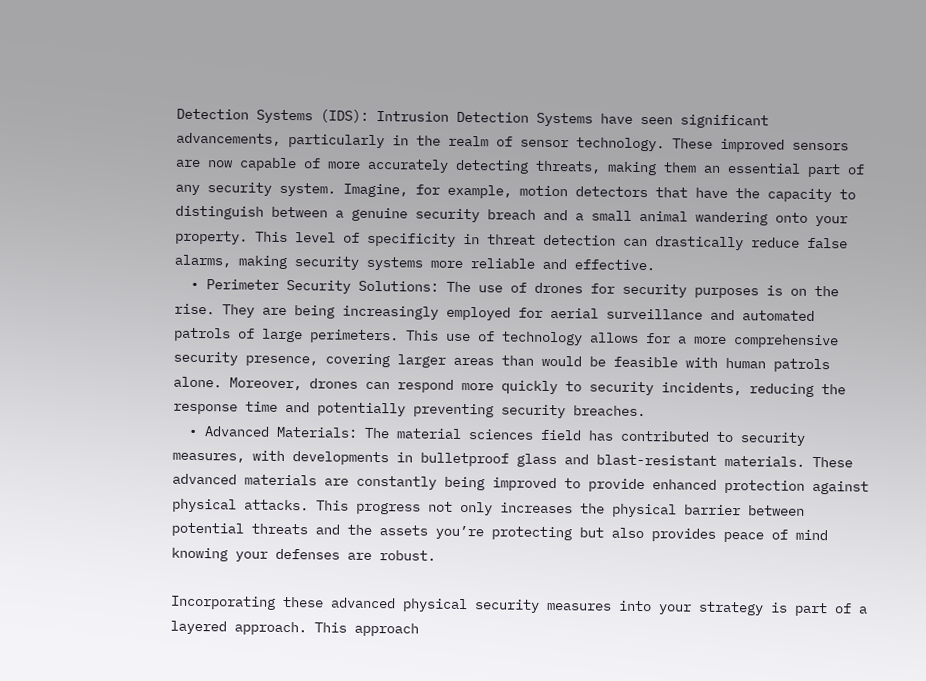Detection Systems (IDS): Intrusion Detection Systems have seen significant advancements, particularly in the realm of sensor technology. These improved sensors are now capable of more accurately detecting threats, making them an essential part of any security system. Imagine, for example, motion detectors that have the capacity to distinguish between a genuine security breach and a small animal wandering onto your property. This level of specificity in threat detection can drastically reduce false alarms, making security systems more reliable and effective.
  • Perimeter Security Solutions: The use of drones for security purposes is on the rise. They are being increasingly employed for aerial surveillance and automated patrols of large perimeters. This use of technology allows for a more comprehensive security presence, covering larger areas than would be feasible with human patrols alone. Moreover, drones can respond more quickly to security incidents, reducing the response time and potentially preventing security breaches.
  • Advanced Materials: The material sciences field has contributed to security measures, with developments in bulletproof glass and blast-resistant materials. These advanced materials are constantly being improved to provide enhanced protection against physical attacks. This progress not only increases the physical barrier between potential threats and the assets you’re protecting but also provides peace of mind knowing your defenses are robust.

Incorporating these advanced physical security measures into your strategy is part of a layered approach. This approach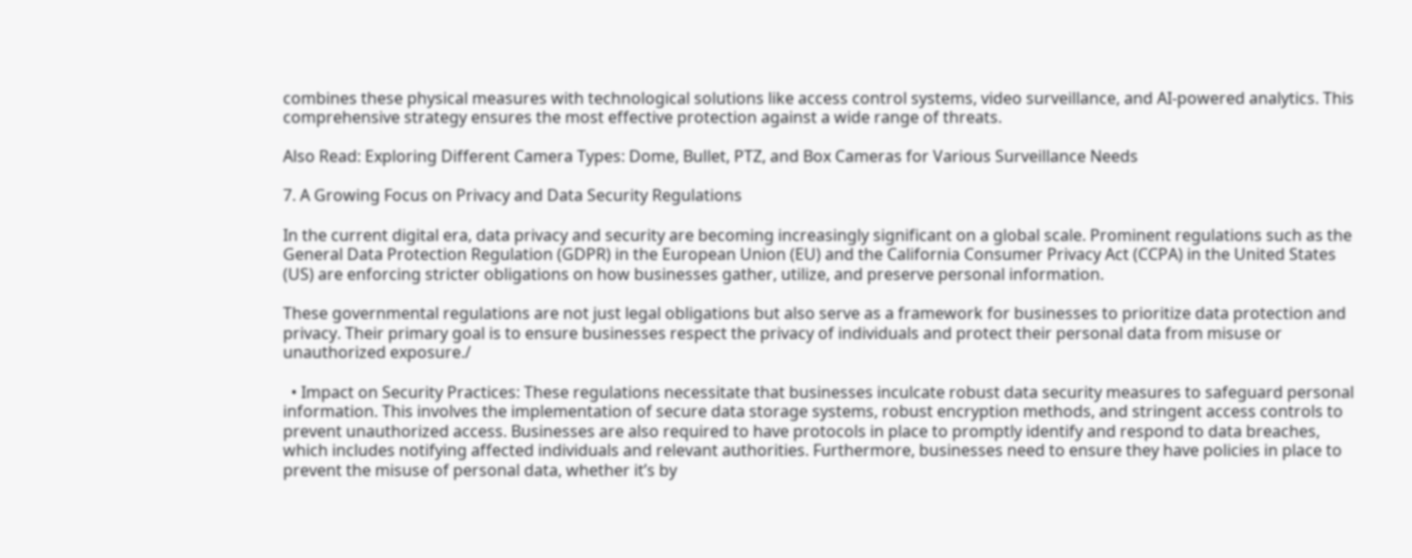combines these physical measures with technological solutions like access control systems, video surveillance, and AI-powered analytics. This comprehensive strategy ensures the most effective protection against a wide range of threats.

Also Read: Exploring Different Camera Types: Dome, Bullet, PTZ, and Box Cameras for Various Surveillance Needs

7. A Growing Focus on Privacy and Data Security Regulations

In the current digital era, data privacy and security are becoming increasingly significant on a global scale. Prominent regulations such as the General Data Protection Regulation (GDPR) in the European Union (EU) and the California Consumer Privacy Act (CCPA) in the United States (US) are enforcing stricter obligations on how businesses gather, utilize, and preserve personal information.

These governmental regulations are not just legal obligations but also serve as a framework for businesses to prioritize data protection and privacy. Their primary goal is to ensure businesses respect the privacy of individuals and protect their personal data from misuse or unauthorized exposure./

  • Impact on Security Practices: These regulations necessitate that businesses inculcate robust data security measures to safeguard personal information. This involves the implementation of secure data storage systems, robust encryption methods, and stringent access controls to prevent unauthorized access. Businesses are also required to have protocols in place to promptly identify and respond to data breaches, which includes notifying affected individuals and relevant authorities. Furthermore, businesses need to ensure they have policies in place to prevent the misuse of personal data, whether it’s by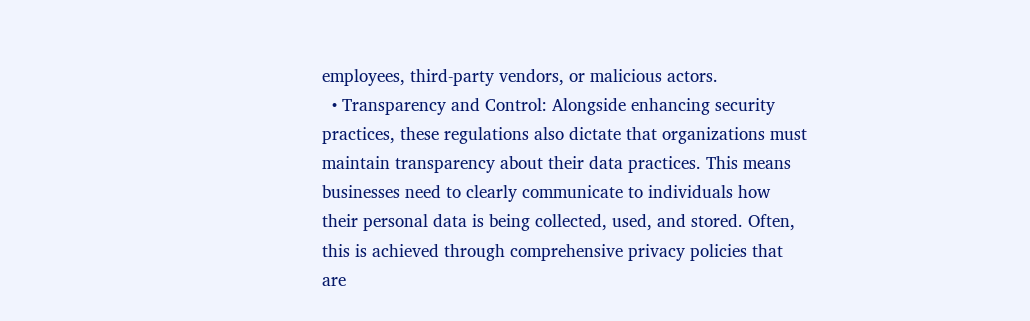employees, third-party vendors, or malicious actors.
  • Transparency and Control: Alongside enhancing security practices, these regulations also dictate that organizations must maintain transparency about their data practices. This means businesses need to clearly communicate to individuals how their personal data is being collected, used, and stored. Often, this is achieved through comprehensive privacy policies that are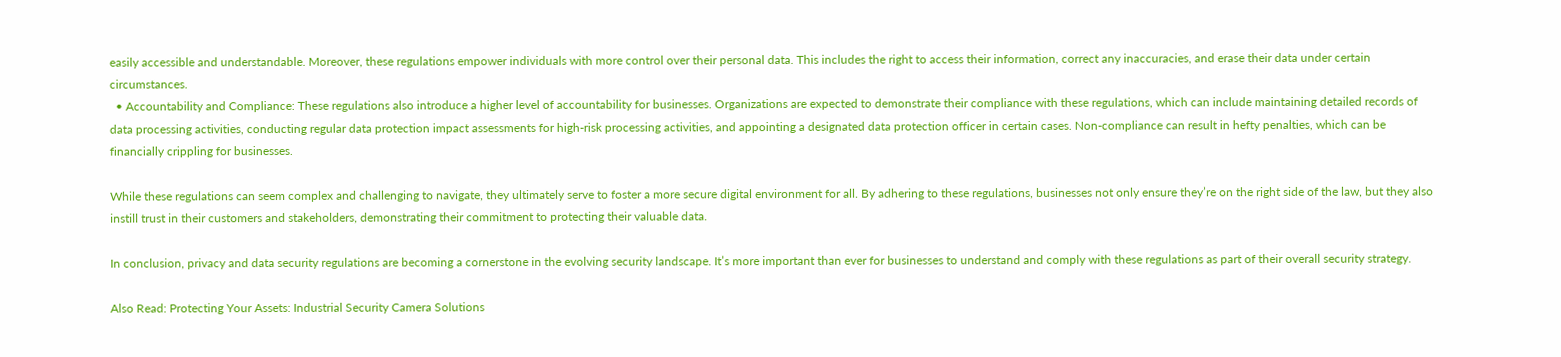easily accessible and understandable. Moreover, these regulations empower individuals with more control over their personal data. This includes the right to access their information, correct any inaccuracies, and erase their data under certain circumstances.
  • Accountability and Compliance: These regulations also introduce a higher level of accountability for businesses. Organizations are expected to demonstrate their compliance with these regulations, which can include maintaining detailed records of data processing activities, conducting regular data protection impact assessments for high-risk processing activities, and appointing a designated data protection officer in certain cases. Non-compliance can result in hefty penalties, which can be financially crippling for businesses.

While these regulations can seem complex and challenging to navigate, they ultimately serve to foster a more secure digital environment for all. By adhering to these regulations, businesses not only ensure they’re on the right side of the law, but they also instill trust in their customers and stakeholders, demonstrating their commitment to protecting their valuable data.

In conclusion, privacy and data security regulations are becoming a cornerstone in the evolving security landscape. It’s more important than ever for businesses to understand and comply with these regulations as part of their overall security strategy.

Also Read: Protecting Your Assets: Industrial Security Camera Solutions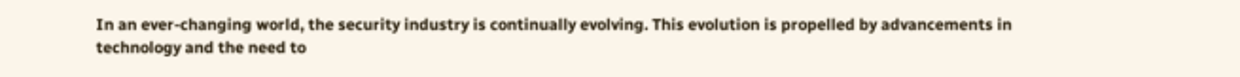In an ever-changing world, the security industry is continually evolving. This evolution is propelled by advancements in technology and the need to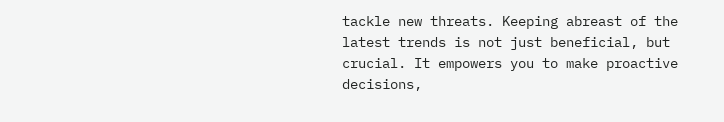tackle new threats. Keeping abreast of the latest trends is not just beneficial, but crucial. It empowers you to make proactive decisions,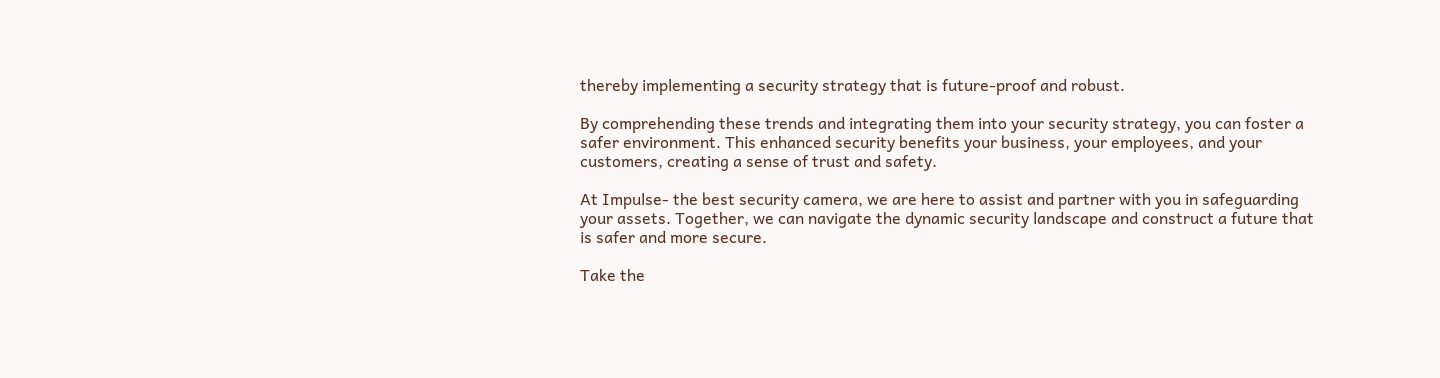thereby implementing a security strategy that is future-proof and robust.

By comprehending these trends and integrating them into your security strategy, you can foster a safer environment. This enhanced security benefits your business, your employees, and your customers, creating a sense of trust and safety.

At Impulse- the best security camera, we are here to assist and partner with you in safeguarding your assets. Together, we can navigate the dynamic security landscape and construct a future that is safer and more secure.

Take the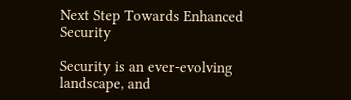Next Step Towards Enhanced Security

Security is an ever-evolving landscape, and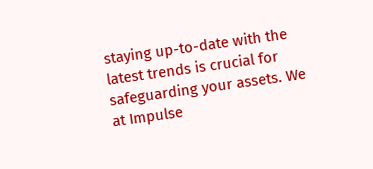staying up-to-date with the latest trends is crucial for safeguarding your assets. We at Impulse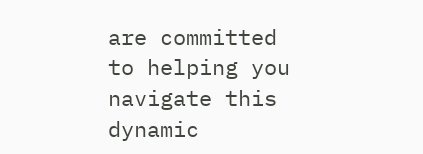are committed to helping you navigate this dynamic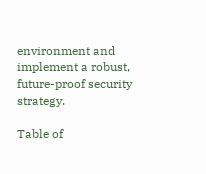environment and implement a robust, future-proof security strategy.

Table of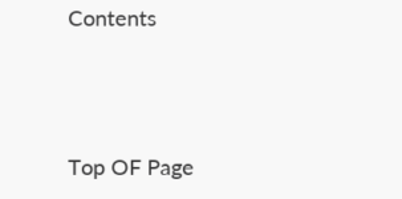Contents



Top OF Page